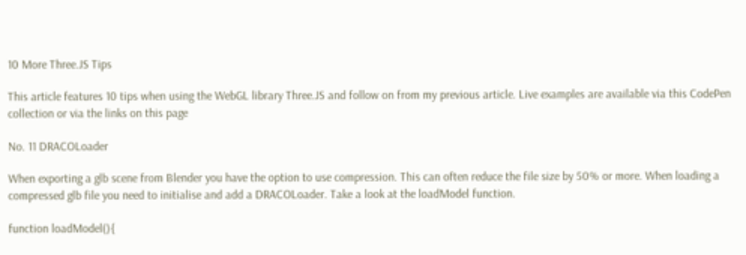10 More Three.JS Tips

This article features 10 tips when using the WebGL library Three.JS and follow on from my previous article. Live examples are available via this CodePen collection or via the links on this page

No. 11 DRACOLoader

When exporting a glb scene from Blender you have the option to use compression. This can often reduce the file size by 50% or more. When loading a compressed glb file you need to initialise and add a DRACOLoader. Take a look at the loadModel function.

function loadModel(){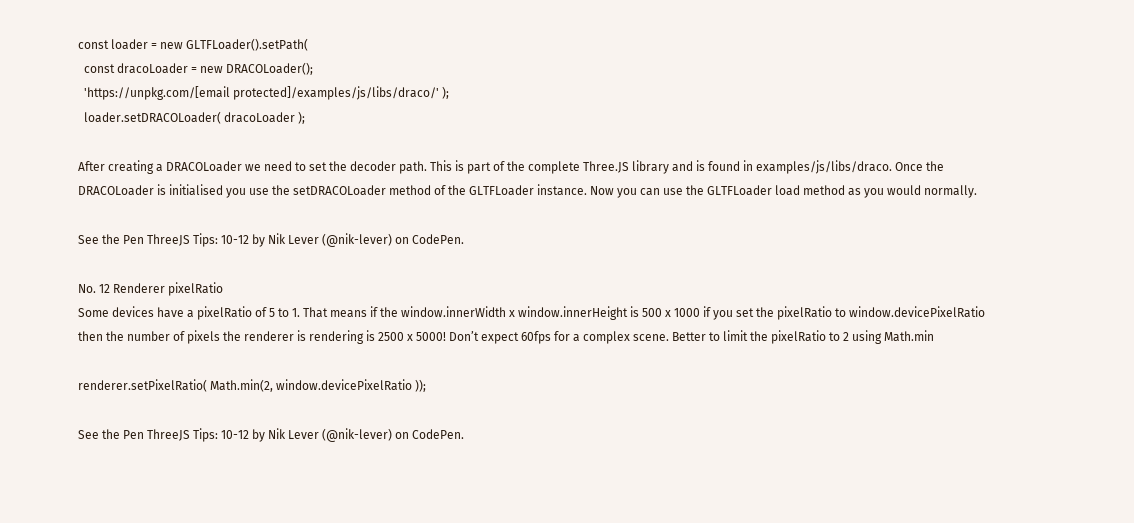const loader = new GLTFLoader().setPath(
  const dracoLoader = new DRACOLoader();
  'https://unpkg.com/[email protected]/examples/js/libs/draco/' );
  loader.setDRACOLoader( dracoLoader );

After creating a DRACOLoader we need to set the decoder path. This is part of the complete Three.JS library and is found in examples/js/libs/draco. Once the DRACOLoader is initialised you use the setDRACOLoader method of the GLTFLoader instance. Now you can use the GLTFLoader load method as you would normally.

See the Pen ThreeJS Tips: 10-12 by Nik Lever (@nik-lever) on CodePen.

No. 12 Renderer pixelRatio
Some devices have a pixelRatio of 5 to 1. That means if the window.innerWidth x window.innerHeight is 500 x 1000 if you set the pixelRatio to window.devicePixelRatio then the number of pixels the renderer is rendering is 2500 x 5000! Don’t expect 60fps for a complex scene. Better to limit the pixelRatio to 2 using Math.min

renderer.setPixelRatio( Math.min(2, window.devicePixelRatio ));

See the Pen ThreeJS Tips: 10-12 by Nik Lever (@nik-lever) on CodePen.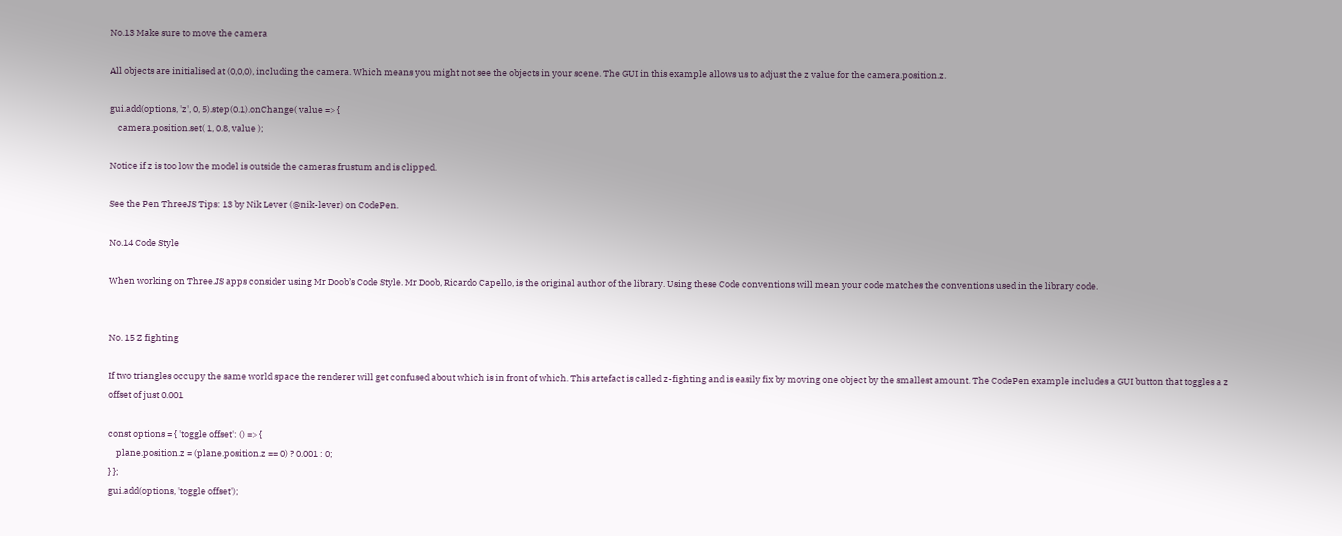No.13 Make sure to move the camera

All objects are initialised at (0,0,0), including the camera. Which means you might not see the objects in your scene. The GUI in this example allows us to adjust the z value for the camera.position.z.

gui.add(options, 'z', 0, 5).step(0.1).onChange( value => {
    camera.position.set( 1, 0.8, value );

Notice if z is too low the model is outside the cameras frustum and is clipped.

See the Pen ThreeJS Tips: 13 by Nik Lever (@nik-lever) on CodePen.

No.14 Code Style

When working on Three.JS apps consider using Mr Doob’s Code Style. Mr Doob, Ricardo Capello, is the original author of the library. Using these Code conventions will mean your code matches the conventions used in the library code.


No. 15 Z fighting

If two triangles occupy the same world space the renderer will get confused about which is in front of which. This artefact is called z-fighting and is easily fix by moving one object by the smallest amount. The CodePen example includes a GUI button that toggles a z offset of just 0.001

const options = { 'toggle offset': () => {
    plane.position.z = (plane.position.z == 0) ? 0.001 : 0;
} };
gui.add(options, 'toggle offset');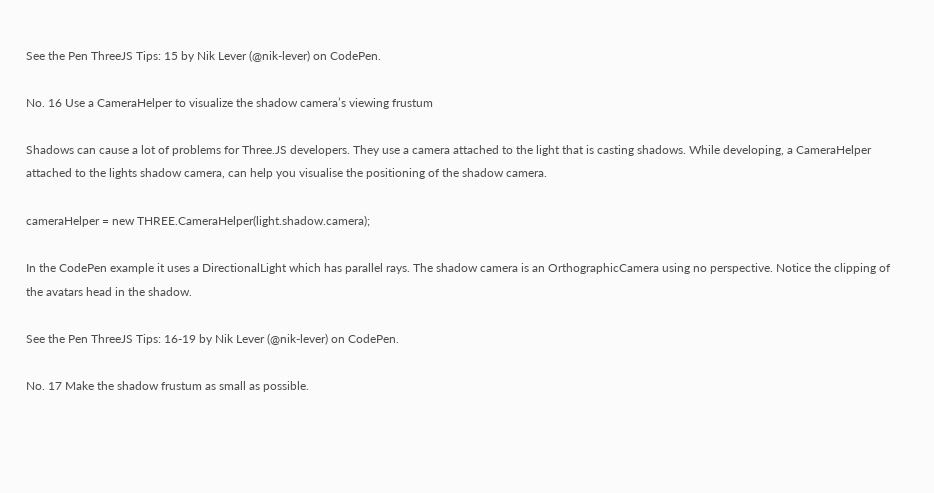See the Pen ThreeJS Tips: 15 by Nik Lever (@nik-lever) on CodePen.

No. 16 Use a CameraHelper to visualize the shadow camera’s viewing frustum

Shadows can cause a lot of problems for Three.JS developers. They use a camera attached to the light that is casting shadows. While developing, a CameraHelper attached to the lights shadow camera, can help you visualise the positioning of the shadow camera.

cameraHelper = new THREE.CameraHelper(light.shadow.camera);

In the CodePen example it uses a DirectionalLight which has parallel rays. The shadow camera is an OrthographicCamera using no perspective. Notice the clipping of the avatars head in the shadow.

See the Pen ThreeJS Tips: 16-19 by Nik Lever (@nik-lever) on CodePen.

No. 17 Make the shadow frustum as small as possible.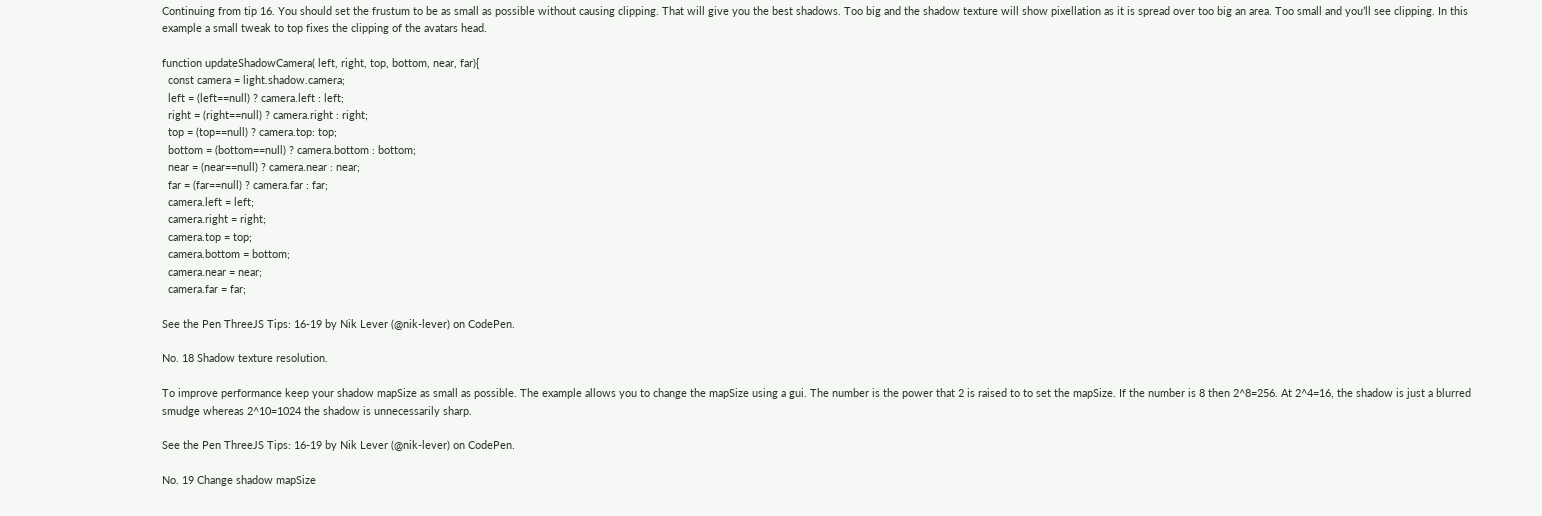Continuing from tip 16. You should set the frustum to be as small as possible without causing clipping. That will give you the best shadows. Too big and the shadow texture will show pixellation as it is spread over too big an area. Too small and you’ll see clipping. In this example a small tweak to top fixes the clipping of the avatars head.

function updateShadowCamera( left, right, top, bottom, near, far){
  const camera = light.shadow.camera;
  left = (left==null) ? camera.left : left;
  right = (right==null) ? camera.right : right;
  top = (top==null) ? camera.top: top;
  bottom = (bottom==null) ? camera.bottom : bottom;
  near = (near==null) ? camera.near : near;
  far = (far==null) ? camera.far : far;
  camera.left = left;
  camera.right = right;
  camera.top = top;
  camera.bottom = bottom;
  camera.near = near;
  camera.far = far;

See the Pen ThreeJS Tips: 16-19 by Nik Lever (@nik-lever) on CodePen.

No. 18 Shadow texture resolution.

To improve performance keep your shadow mapSize as small as possible. The example allows you to change the mapSize using a gui. The number is the power that 2 is raised to to set the mapSize. If the number is 8 then 2^8=256. At 2^4=16, the shadow is just a blurred smudge whereas 2^10=1024 the shadow is unnecessarily sharp.

See the Pen ThreeJS Tips: 16-19 by Nik Lever (@nik-lever) on CodePen.

No. 19 Change shadow mapSize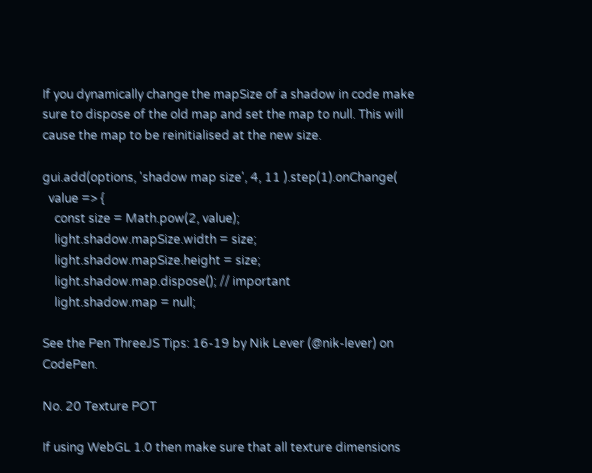If you dynamically change the mapSize of a shadow in code make sure to dispose of the old map and set the map to null. This will cause the map to be reinitialised at the new size.

gui.add(options, 'shadow map size', 4, 11 ).step(1).onChange(
  value => {
    const size = Math.pow(2, value);
    light.shadow.mapSize.width = size;
    light.shadow.mapSize.height = size;
    light.shadow.map.dispose(); // important
    light.shadow.map = null;

See the Pen ThreeJS Tips: 16-19 by Nik Lever (@nik-lever) on CodePen.

No. 20 Texture POT

If using WebGL 1.0 then make sure that all texture dimensions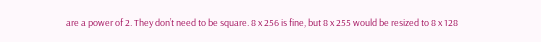are a power of 2. They don’t need to be square. 8 x 256 is fine, but 8 x 255 would be resized to 8 x 128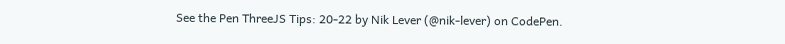See the Pen ThreeJS Tips: 20-22 by Nik Lever (@nik-lever) on CodePen.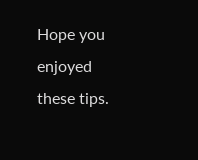Hope you enjoyed these tips.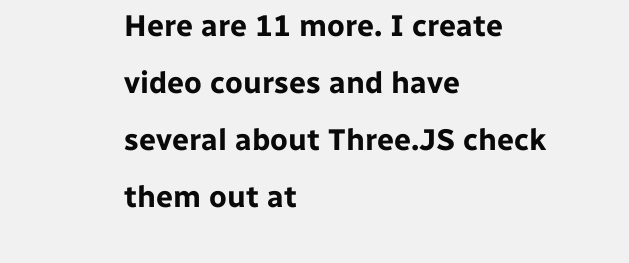Here are 11 more. I create video courses and have several about Three.JS check them out at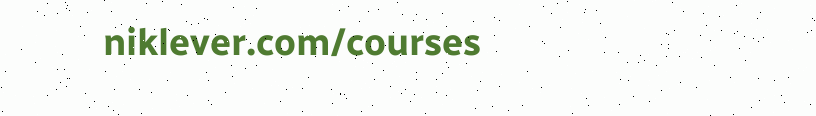niklever.com/courses